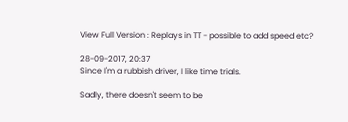View Full Version : Replays in TT - possible to add speed etc?

28-09-2017, 20:37
Since I'm a rubbish driver, I like time trials.

Sadly, there doesn't seem to be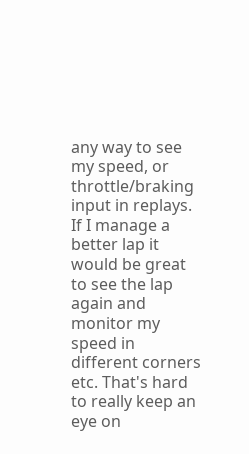any way to see my speed, or throttle/braking input in replays. If I manage a better lap it would be great to see the lap again and monitor my speed in different corners etc. That's hard to really keep an eye on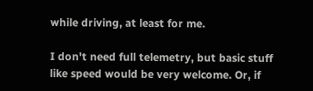while driving, at least for me.

I don't need full telemetry, but basic stuff like speed would be very welcome. Or, if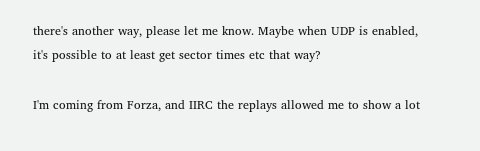there's another way, please let me know. Maybe when UDP is enabled, it's possible to at least get sector times etc that way?

I'm coming from Forza, and IIRC the replays allowed me to show a lot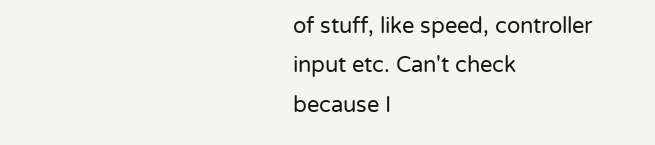of stuff, like speed, controller input etc. Can't check because I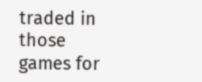traded in those games for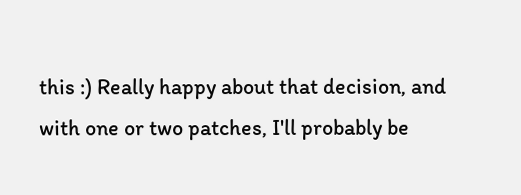this :) Really happy about that decision, and with one or two patches, I'll probably be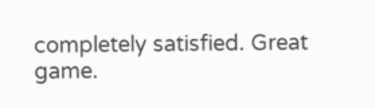completely satisfied. Great game.